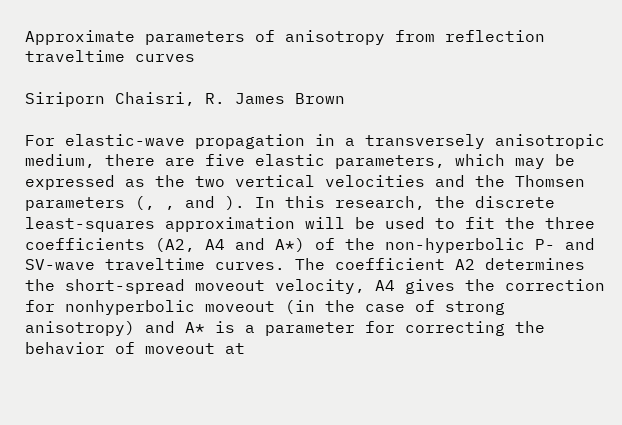Approximate parameters of anisotropy from reflection traveltime curves

Siriporn Chaisri, R. James Brown

For elastic-wave propagation in a transversely anisotropic medium, there are five elastic parameters, which may be expressed as the two vertical velocities and the Thomsen parameters (, , and ). In this research, the discrete least-squares approximation will be used to fit the three coefficients (A2, A4 and A*) of the non-hyperbolic P- and SV-wave traveltime curves. The coefficient A2 determines the short-spread moveout velocity, A4 gives the correction for nonhyperbolic moveout (in the case of strong anisotropy) and A* is a parameter for correcting the behavior of moveout at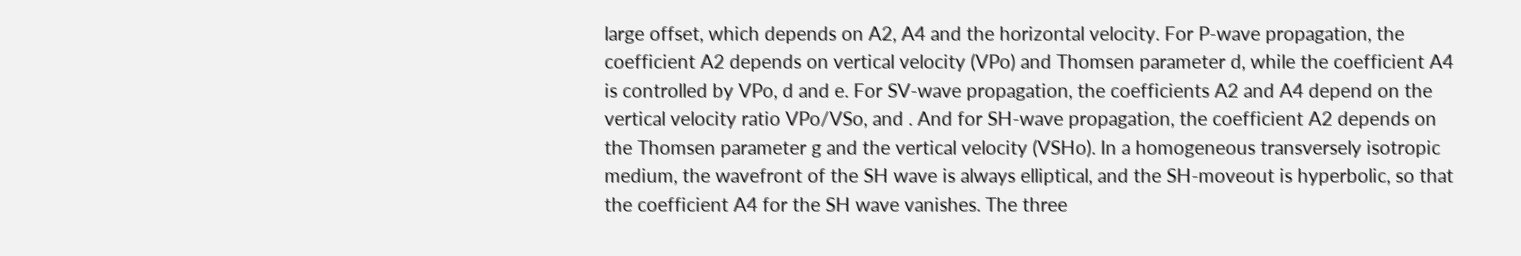large offset, which depends on A2, A4 and the horizontal velocity. For P-wave propagation, the coefficient A2 depends on vertical velocity (VPo) and Thomsen parameter d, while the coefficient A4 is controlled by VPo, d and e. For SV-wave propagation, the coefficients A2 and A4 depend on the vertical velocity ratio VPo/VSo, and . And for SH-wave propagation, the coefficient A2 depends on the Thomsen parameter g and the vertical velocity (VSHo). In a homogeneous transversely isotropic medium, the wavefront of the SH wave is always elliptical, and the SH-moveout is hyperbolic, so that the coefficient A4 for the SH wave vanishes. The three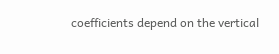coefficients depend on the vertical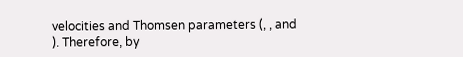velocities and Thomsen parameters (, , and ). Therefore, by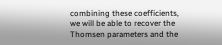combining these coefficients, we will be able to recover the Thomsen parameters and the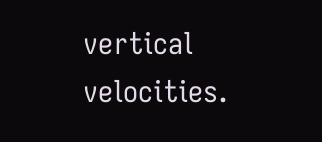vertical velocities.